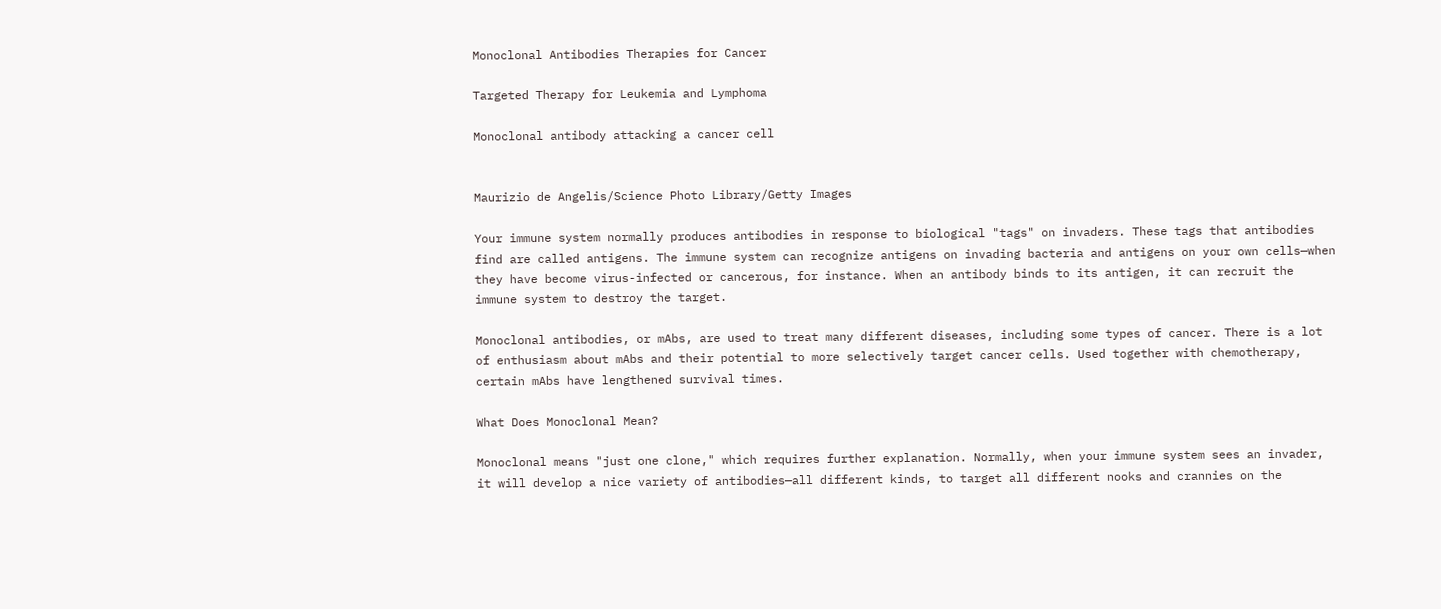Monoclonal Antibodies Therapies for Cancer

Targeted Therapy for Leukemia and Lymphoma

Monoclonal antibody attacking a cancer cell


Maurizio de Angelis/Science Photo Library/Getty Images

Your immune system normally produces antibodies in response to biological "tags" on invaders. These tags that antibodies find are called antigens. The immune system can recognize antigens on invading bacteria and antigens on your own cells—when they have become virus-infected or cancerous, for instance. When an antibody binds to its antigen, it can recruit the immune system to destroy the target.

Monoclonal antibodies, or mAbs, are used to treat many different diseases, including some types of cancer. There is a lot of enthusiasm about mAbs and their potential to more selectively target cancer cells. Used together with chemotherapy, certain mAbs have lengthened survival times.

What Does Monoclonal Mean?

Monoclonal means "just one clone," which requires further explanation. Normally, when your immune system sees an invader, it will develop a nice variety of antibodies—all different kinds, to target all different nooks and crannies on the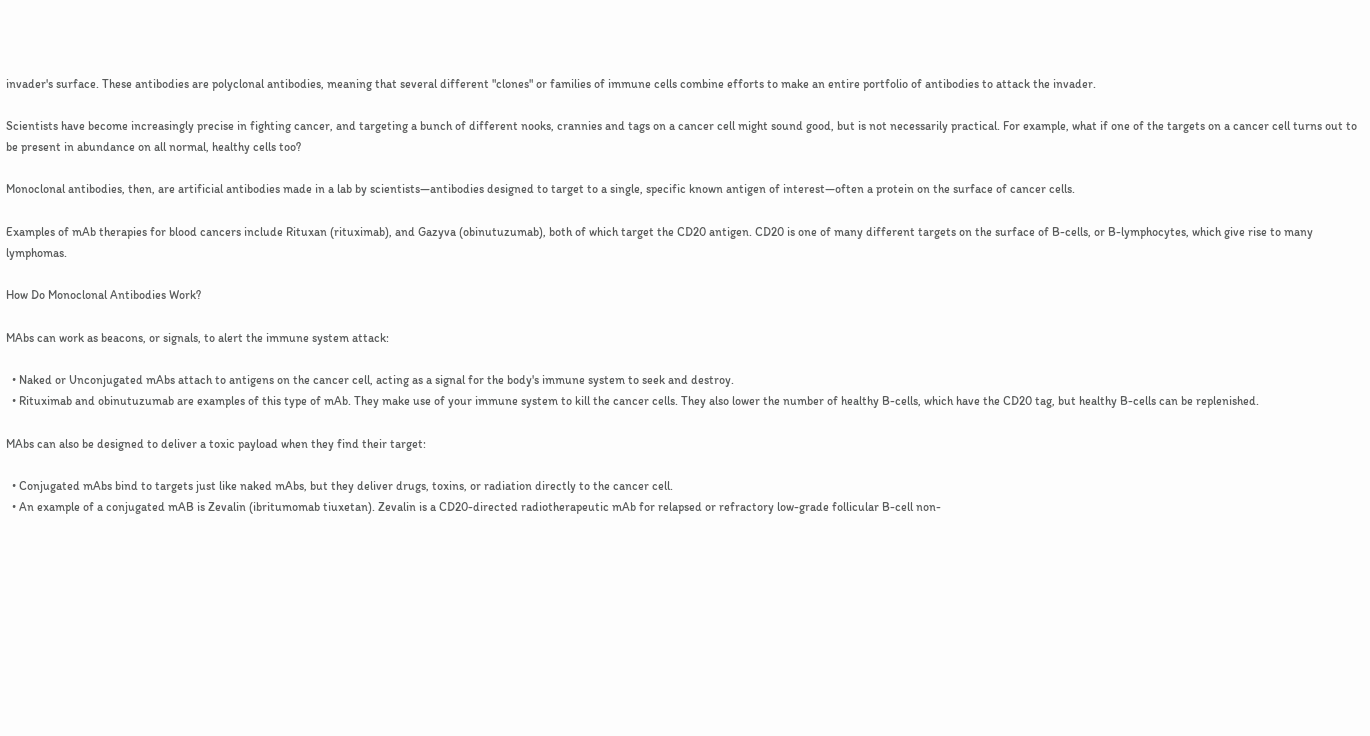invader's surface. These antibodies are polyclonal antibodies, meaning that several different "clones" or families of immune cells combine efforts to make an entire portfolio of antibodies to attack the invader.

Scientists have become increasingly precise in fighting cancer, and targeting a bunch of different nooks, crannies and tags on a cancer cell might sound good, but is not necessarily practical. For example, what if one of the targets on a cancer cell turns out to be present in abundance on all normal, healthy cells too?

Monoclonal antibodies, then, are artificial antibodies made in a lab by scientists—antibodies designed to target to a single, specific known antigen of interest—often a protein on the surface of cancer cells.

Examples of mAb therapies for blood cancers include Rituxan (rituximab), and Gazyva (obinutuzumab), both of which target the CD20 antigen. CD20 is one of many different targets on the surface of B-cells, or B-lymphocytes, which give rise to many lymphomas.

How Do Monoclonal Antibodies Work?

MAbs can work as beacons, or signals, to alert the immune system attack:

  • Naked or Unconjugated mAbs attach to antigens on the cancer cell, acting as a signal for the body's immune system to seek and destroy.
  • Rituximab and obinutuzumab are examples of this type of mAb. They make use of your immune system to kill the cancer cells. They also lower the number of healthy B-cells, which have the CD20 tag, but healthy B-cells can be replenished.

MAbs can also be designed to deliver a toxic payload when they find their target:

  • Conjugated mAbs bind to targets just like naked mAbs, but they deliver drugs, toxins, or radiation directly to the cancer cell.
  • An example of a conjugated mAB is Zevalin (ibritumomab tiuxetan). Zevalin is a CD20-directed radiotherapeutic mAb for relapsed or refractory low-grade follicular B-cell non-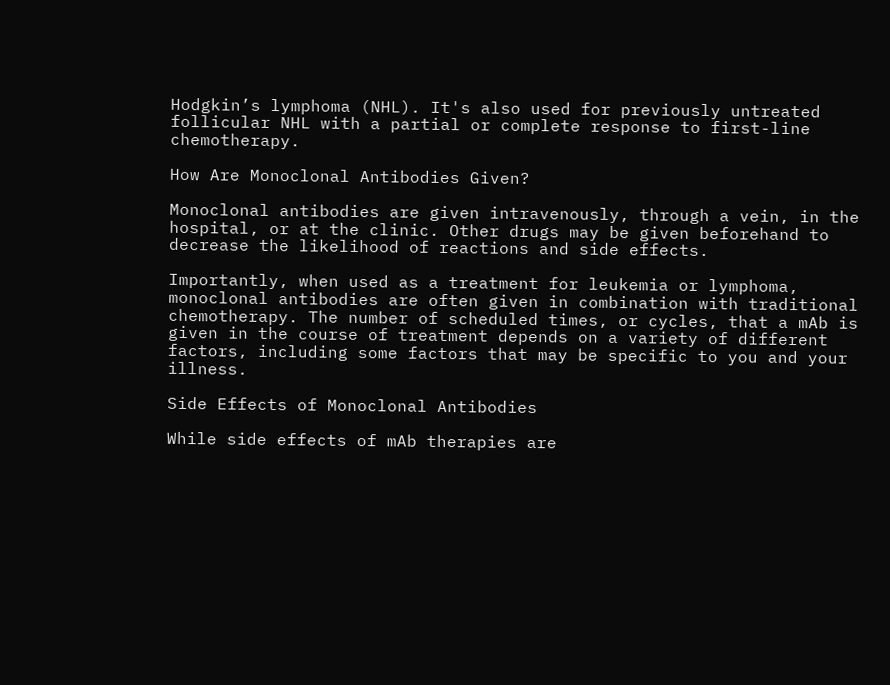Hodgkin’s lymphoma (NHL). It's also used for previously untreated follicular NHL with a partial or complete response to first-line chemotherapy.

How Are Monoclonal Antibodies Given?

Monoclonal antibodies are given intravenously, through a vein, in the hospital, or at the clinic. Other drugs may be given beforehand to decrease the likelihood of reactions and side effects.

Importantly, when used as a treatment for leukemia or lymphoma, monoclonal antibodies are often given in combination with traditional chemotherapy. The number of scheduled times, or cycles, that a mAb is given in the course of treatment depends on a variety of different factors, including some factors that may be specific to you and your illness.

Side Effects of Monoclonal Antibodies

While side effects of mAb therapies are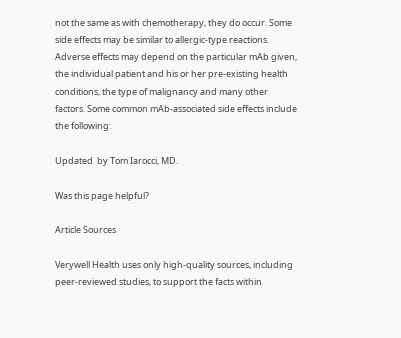not the same as with chemotherapy, they do occur. Some side effects may be similar to allergic-type reactions. Adverse effects may depend on the particular mAb given, the individual patient and his or her pre-existing health conditions, the type of malignancy and many other factors. Some common mAb-associated side effects include the following:

Updated  by Tom Iarocci, MD.

Was this page helpful?

Article Sources

Verywell Health uses only high-quality sources, including peer-reviewed studies, to support the facts within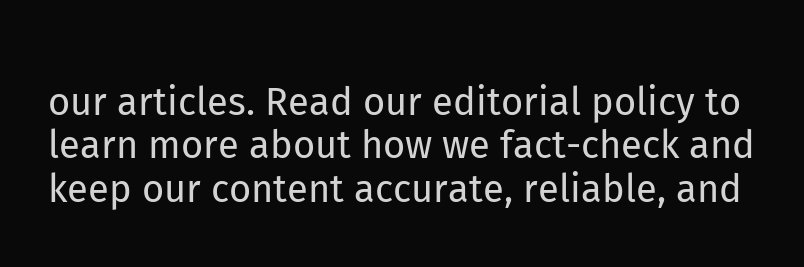our articles. Read our editorial policy to learn more about how we fact-check and keep our content accurate, reliable, and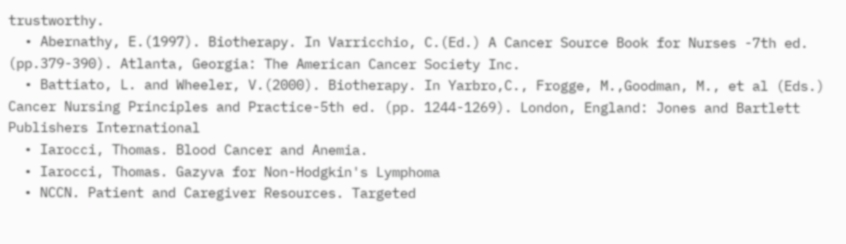trustworthy.
  • Abernathy, E.(1997). Biotherapy. In Varricchio, C.(Ed.) A Cancer Source Book for Nurses -7th ed. (pp.379-390). Atlanta, Georgia: The American Cancer Society Inc.
  • Battiato, L. and Wheeler, V.(2000). Biotherapy. In Yarbro,C., Frogge, M.,Goodman, M., et al (Eds.) Cancer Nursing Principles and Practice-5th ed. (pp. 1244-1269). London, England: Jones and Bartlett Publishers International
  • Iarocci, Thomas. Blood Cancer and Anemia.
  • Iarocci, Thomas. Gazyva for Non-Hodgkin's Lymphoma
  • NCCN. Patient and Caregiver Resources. Targeted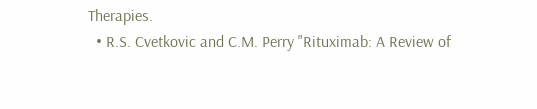Therapies.
  • R.S. Cvetkovic and C.M. Perry "Rituximab: A Review of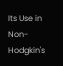Its Use in Non-Hodgkin's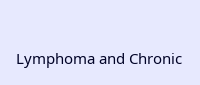Lymphoma and Chronic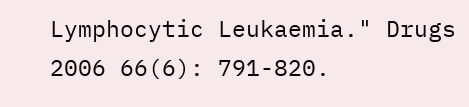Lymphocytic Leukaemia." Drugs 2006 66(6): 791-820.